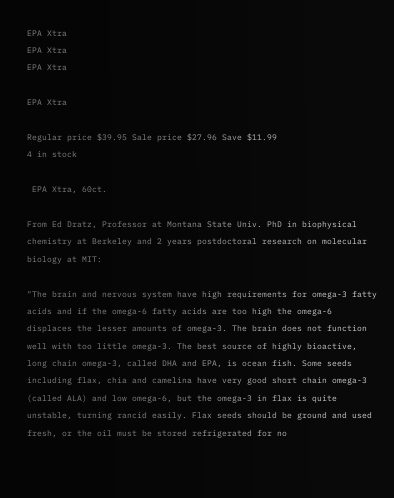EPA Xtra
EPA Xtra
EPA Xtra

EPA Xtra

Regular price $39.95 Sale price $27.96 Save $11.99
4 in stock

 EPA Xtra, 60ct.

From Ed Dratz, Professor at Montana State Univ. PhD in biophysical chemistry at Berkeley and 2 years postdoctoral research on molecular biology at MIT:

"The brain and nervous system have high requirements for omega-3 fatty acids and if the omega-6 fatty acids are too high the omega-6 displaces the lesser amounts of omega-3. The brain does not function well with too little omega-3. The best source of highly bioactive, long chain omega-3, called DHA and EPA, is ocean fish. Some seeds including flax, chia and camelina have very good short chain omega-3 (called ALA) and low omega-6, but the omega-3 in flax is quite unstable, turning rancid easily. Flax seeds should be ground and used fresh, or the oil must be stored refrigerated for no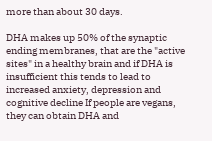more than about 30 days.

DHA makes up 50% of the synaptic ending membranes, that are the "active sites" in a healthy brain and if DHA is insufficient this tends to lead to increased anxiety, depression and cognitive decline If people are vegans, they can obtain DHA and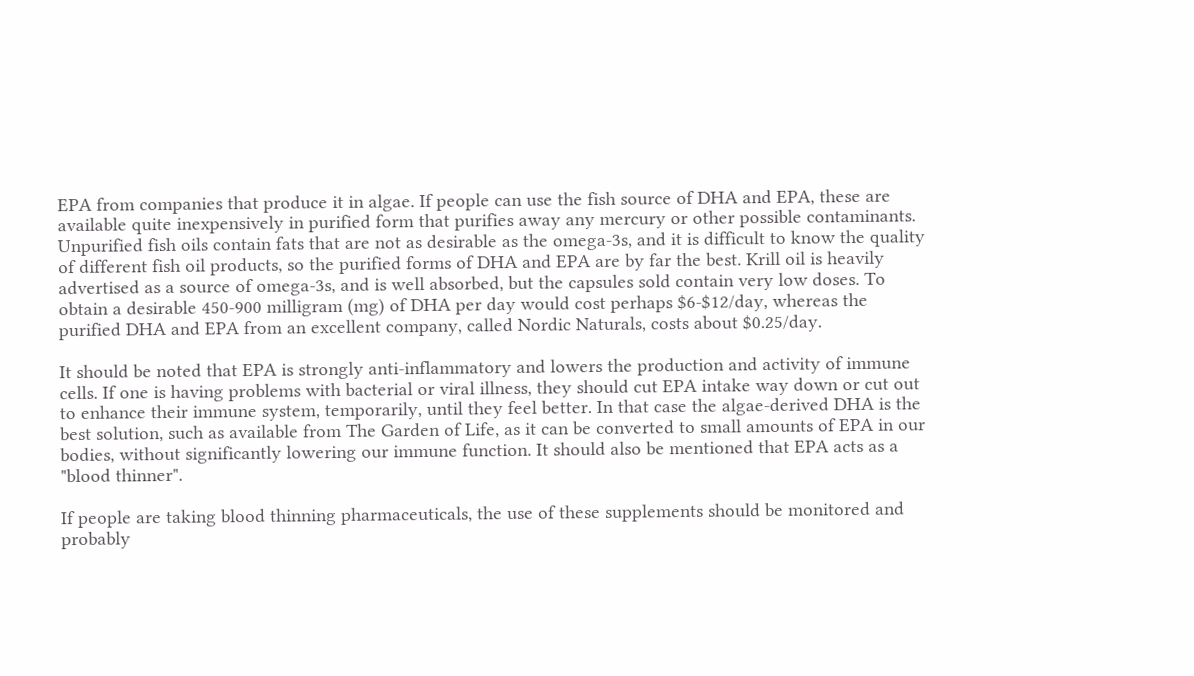EPA from companies that produce it in algae. If people can use the fish source of DHA and EPA, these are available quite inexpensively in purified form that purifies away any mercury or other possible contaminants. Unpurified fish oils contain fats that are not as desirable as the omega-3s, and it is difficult to know the quality of different fish oil products, so the purified forms of DHA and EPA are by far the best. Krill oil is heavily advertised as a source of omega-3s, and is well absorbed, but the capsules sold contain very low doses. To obtain a desirable 450-900 milligram (mg) of DHA per day would cost perhaps $6-$12/day, whereas the purified DHA and EPA from an excellent company, called Nordic Naturals, costs about $0.25/day.

It should be noted that EPA is strongly anti-inflammatory and lowers the production and activity of immune cells. If one is having problems with bacterial or viral illness, they should cut EPA intake way down or cut out to enhance their immune system, temporarily, until they feel better. In that case the algae-derived DHA is the best solution, such as available from The Garden of Life, as it can be converted to small amounts of EPA in our bodies, without significantly lowering our immune function. It should also be mentioned that EPA acts as a "blood thinner".

If people are taking blood thinning pharmaceuticals, the use of these supplements should be monitored and probably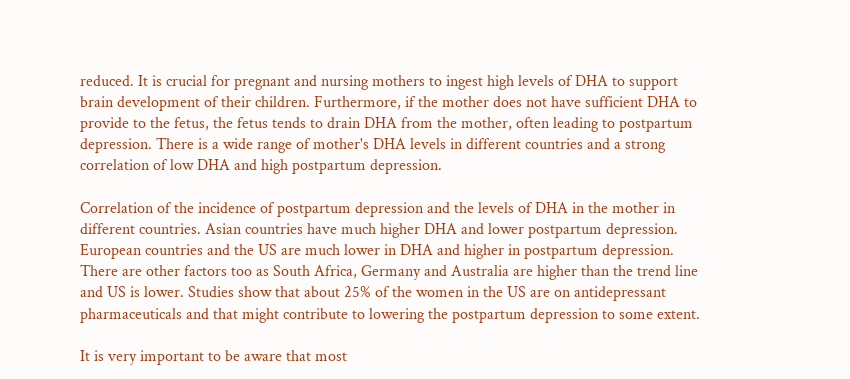reduced. It is crucial for pregnant and nursing mothers to ingest high levels of DHA to support brain development of their children. Furthermore, if the mother does not have sufficient DHA to provide to the fetus, the fetus tends to drain DHA from the mother, often leading to postpartum depression. There is a wide range of mother's DHA levels in different countries and a strong correlation of low DHA and high postpartum depression.

Correlation of the incidence of postpartum depression and the levels of DHA in the mother in different countries. Asian countries have much higher DHA and lower postpartum depression. European countries and the US are much lower in DHA and higher in postpartum depression. There are other factors too as South Africa, Germany and Australia are higher than the trend line and US is lower. Studies show that about 25% of the women in the US are on antidepressant pharmaceuticals and that might contribute to lowering the postpartum depression to some extent.

It is very important to be aware that most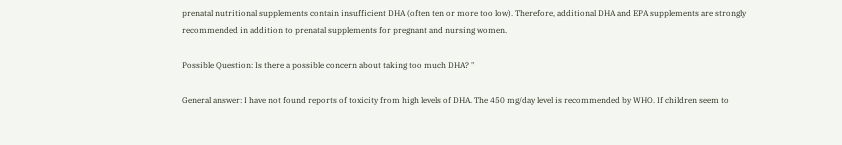prenatal nutritional supplements contain insufficient DHA (often ten or more too low). Therefore, additional DHA and EPA supplements are strongly recommended in addition to prenatal supplements for pregnant and nursing women.

Possible Question: Is there a possible concern about taking too much DHA? "

General answer: I have not found reports of toxicity from high levels of DHA. The 450 mg/day level is recommended by WHO. If children seem to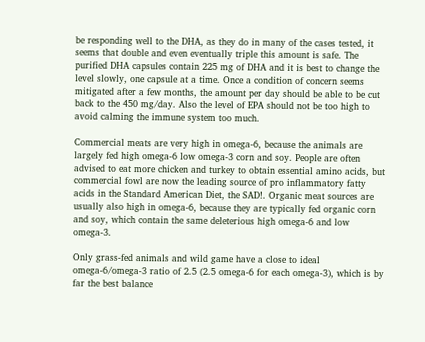be responding well to the DHA, as they do in many of the cases tested, it seems that double and even eventually triple this amount is safe. The purified DHA capsules contain 225 mg of DHA and it is best to change the level slowly, one capsule at a time. Once a condition of concern seems mitigated after a few months, the amount per day should be able to be cut back to the 450 mg/day. Also the level of EPA should not be too high to avoid calming the immune system too much.

Commercial meats are very high in omega-6, because the animals are largely fed high omega-6 low omega-3 corn and soy. People are often advised to eat more chicken and turkey to obtain essential amino acids, but commercial fowl are now the leading source of pro inflammatory fatty acids in the Standard American Diet, the SAD!. Organic meat sources are usually also high in omega-6, because they are typically fed organic corn and soy, which contain the same deleterious high omega-6 and low omega-3.

Only grass-fed animals and wild game have a close to ideal omega-6/omega-3 ratio of 2.5 (2.5 omega-6 for each omega-3), which is by far the best balance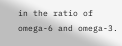in the ratio of omega-6 and omega-3.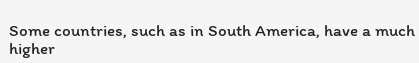Some countries, such as in South America, have a much higher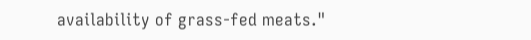availability of grass-fed meats."